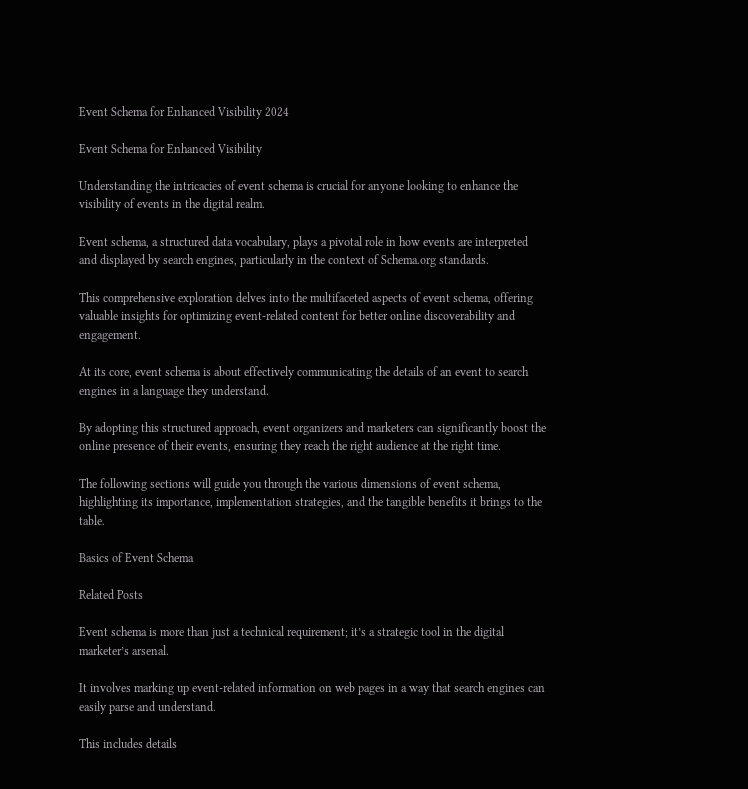Event Schema for Enhanced Visibility 2024

Event Schema for Enhanced Visibility

Understanding the intricacies of event schema is crucial for anyone looking to enhance the visibility of events in the digital realm.

Event schema, a structured data vocabulary, plays a pivotal role in how events are interpreted and displayed by search engines, particularly in the context of Schema.org standards.

This comprehensive exploration delves into the multifaceted aspects of event schema, offering valuable insights for optimizing event-related content for better online discoverability and engagement.

At its core, event schema is about effectively communicating the details of an event to search engines in a language they understand.

By adopting this structured approach, event organizers and marketers can significantly boost the online presence of their events, ensuring they reach the right audience at the right time.

The following sections will guide you through the various dimensions of event schema, highlighting its importance, implementation strategies, and the tangible benefits it brings to the table.

Basics of Event Schema

Related Posts

Event schema is more than just a technical requirement; it’s a strategic tool in the digital marketer’s arsenal.

It involves marking up event-related information on web pages in a way that search engines can easily parse and understand.

This includes details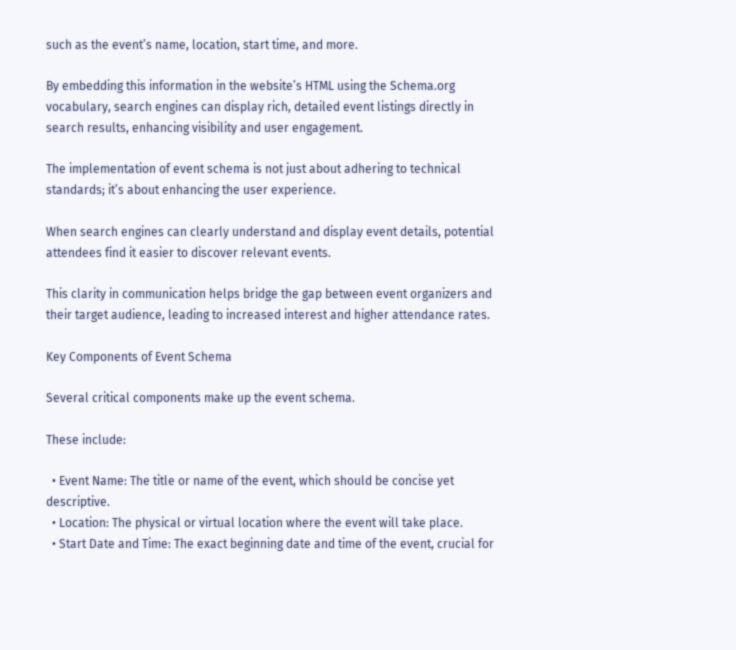such as the event’s name, location, start time, and more.

By embedding this information in the website’s HTML using the Schema.org vocabulary, search engines can display rich, detailed event listings directly in search results, enhancing visibility and user engagement.

The implementation of event schema is not just about adhering to technical standards; it’s about enhancing the user experience.

When search engines can clearly understand and display event details, potential attendees find it easier to discover relevant events.

This clarity in communication helps bridge the gap between event organizers and their target audience, leading to increased interest and higher attendance rates.

Key Components of Event Schema

Several critical components make up the event schema.

These include:

  • Event Name: The title or name of the event, which should be concise yet descriptive.
  • Location: The physical or virtual location where the event will take place.
  • Start Date and Time: The exact beginning date and time of the event, crucial for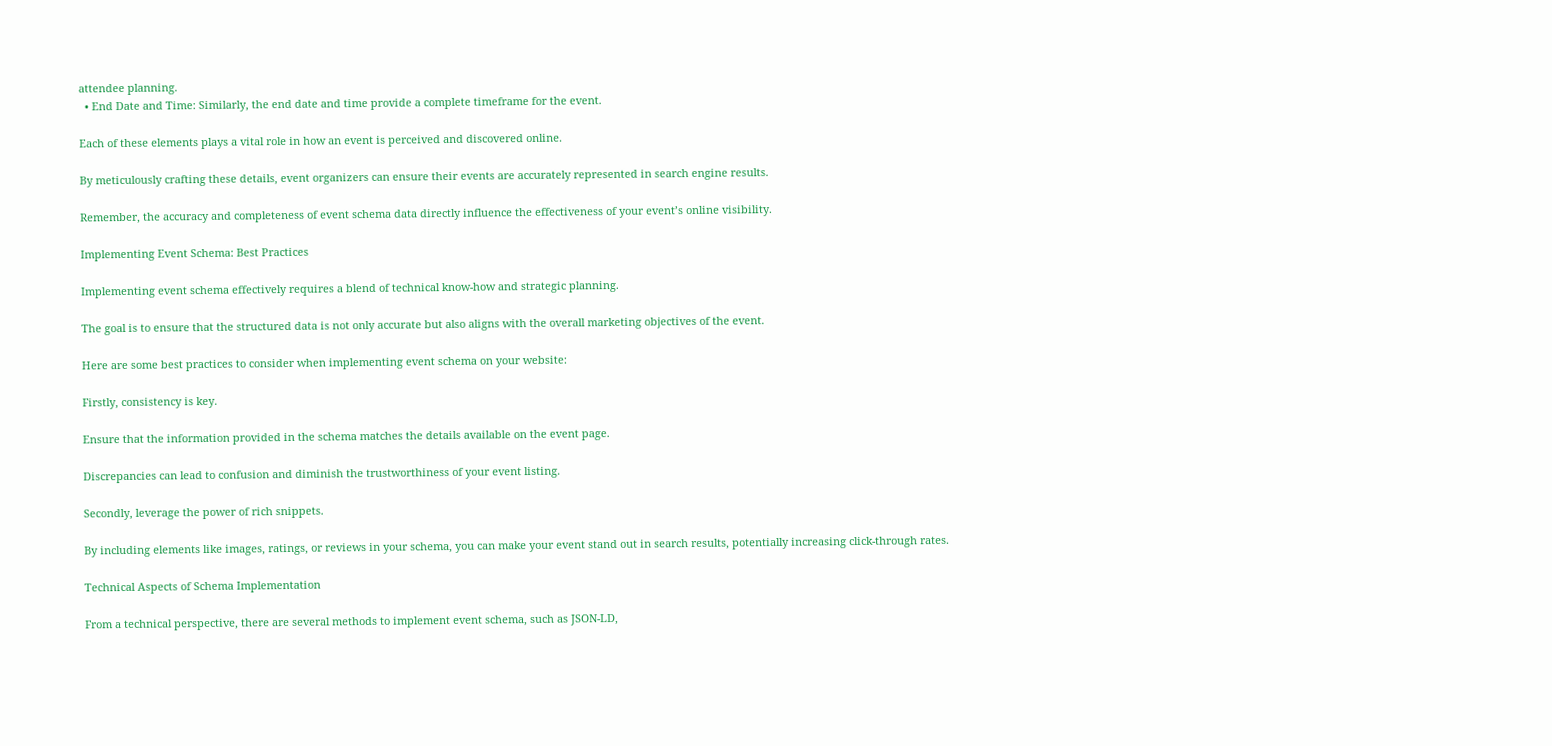attendee planning.
  • End Date and Time: Similarly, the end date and time provide a complete timeframe for the event.

Each of these elements plays a vital role in how an event is perceived and discovered online.

By meticulously crafting these details, event organizers can ensure their events are accurately represented in search engine results.

Remember, the accuracy and completeness of event schema data directly influence the effectiveness of your event’s online visibility.

Implementing Event Schema: Best Practices

Implementing event schema effectively requires a blend of technical know-how and strategic planning.

The goal is to ensure that the structured data is not only accurate but also aligns with the overall marketing objectives of the event.

Here are some best practices to consider when implementing event schema on your website:

Firstly, consistency is key.

Ensure that the information provided in the schema matches the details available on the event page.

Discrepancies can lead to confusion and diminish the trustworthiness of your event listing.

Secondly, leverage the power of rich snippets.

By including elements like images, ratings, or reviews in your schema, you can make your event stand out in search results, potentially increasing click-through rates.

Technical Aspects of Schema Implementation

From a technical perspective, there are several methods to implement event schema, such as JSON-LD,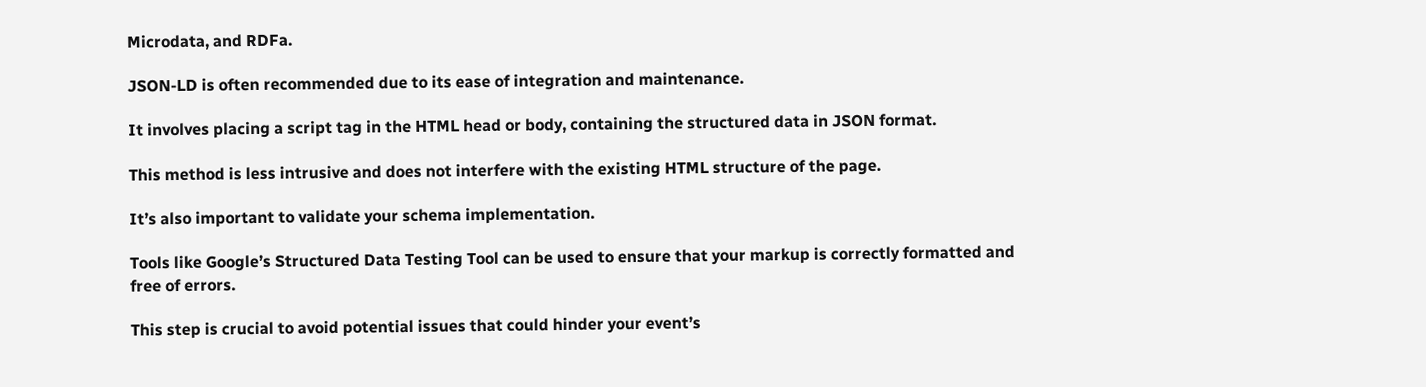Microdata, and RDFa.

JSON-LD is often recommended due to its ease of integration and maintenance.

It involves placing a script tag in the HTML head or body, containing the structured data in JSON format.

This method is less intrusive and does not interfere with the existing HTML structure of the page.

It’s also important to validate your schema implementation.

Tools like Google’s Structured Data Testing Tool can be used to ensure that your markup is correctly formatted and free of errors.

This step is crucial to avoid potential issues that could hinder your event’s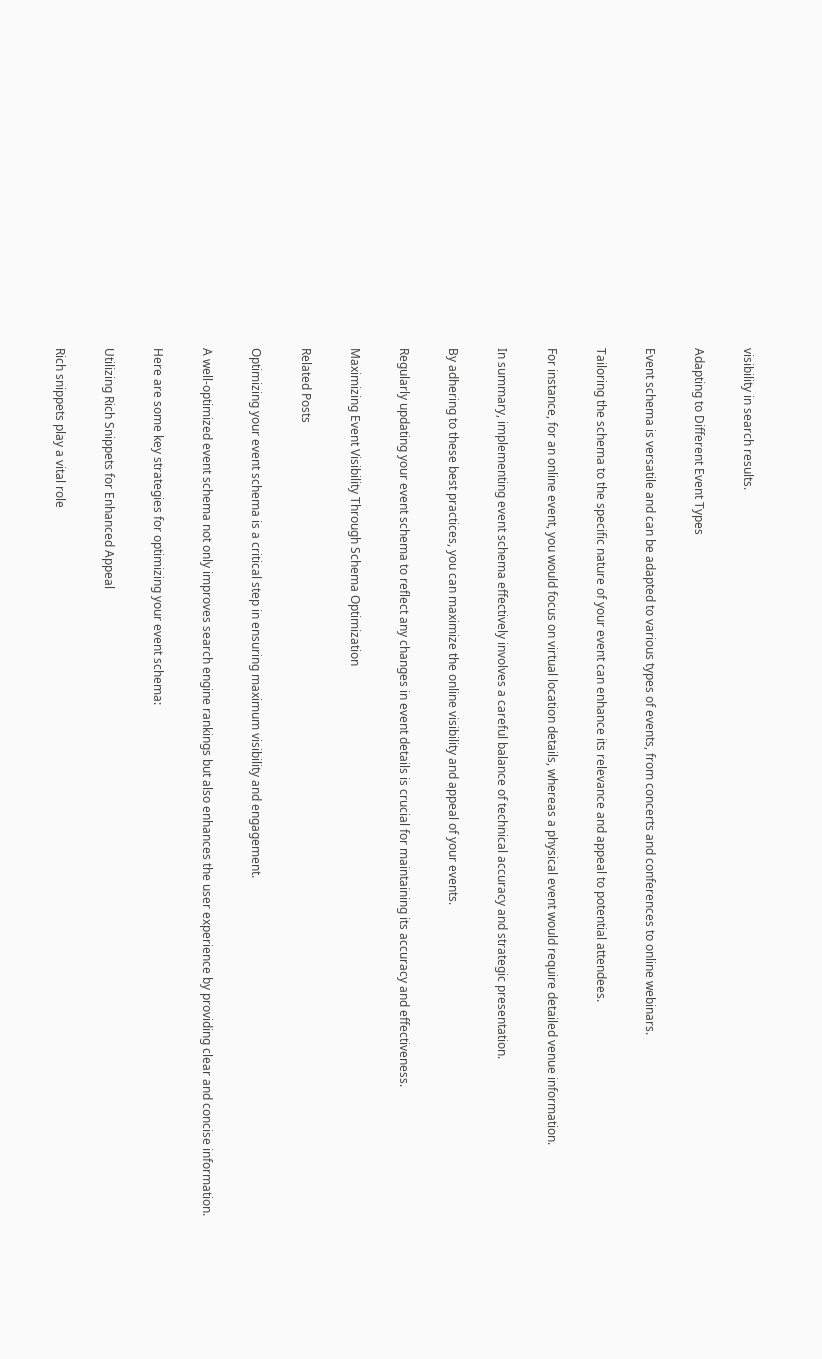visibility in search results.

Adapting to Different Event Types

Event schema is versatile and can be adapted to various types of events, from concerts and conferences to online webinars.

Tailoring the schema to the specific nature of your event can enhance its relevance and appeal to potential attendees.

For instance, for an online event, you would focus on virtual location details, whereas a physical event would require detailed venue information.

In summary, implementing event schema effectively involves a careful balance of technical accuracy and strategic presentation.

By adhering to these best practices, you can maximize the online visibility and appeal of your events.

Regularly updating your event schema to reflect any changes in event details is crucial for maintaining its accuracy and effectiveness.

Maximizing Event Visibility Through Schema Optimization

Related Posts

Optimizing your event schema is a critical step in ensuring maximum visibility and engagement.

A well-optimized event schema not only improves search engine rankings but also enhances the user experience by providing clear and concise information.

Here are some key strategies for optimizing your event schema:

Utilizing Rich Snippets for Enhanced Appeal

Rich snippets play a vital role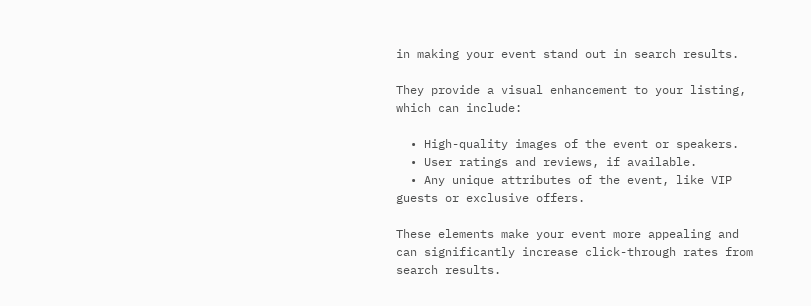in making your event stand out in search results.

They provide a visual enhancement to your listing, which can include:

  • High-quality images of the event or speakers.
  • User ratings and reviews, if available.
  • Any unique attributes of the event, like VIP guests or exclusive offers.

These elements make your event more appealing and can significantly increase click-through rates from search results.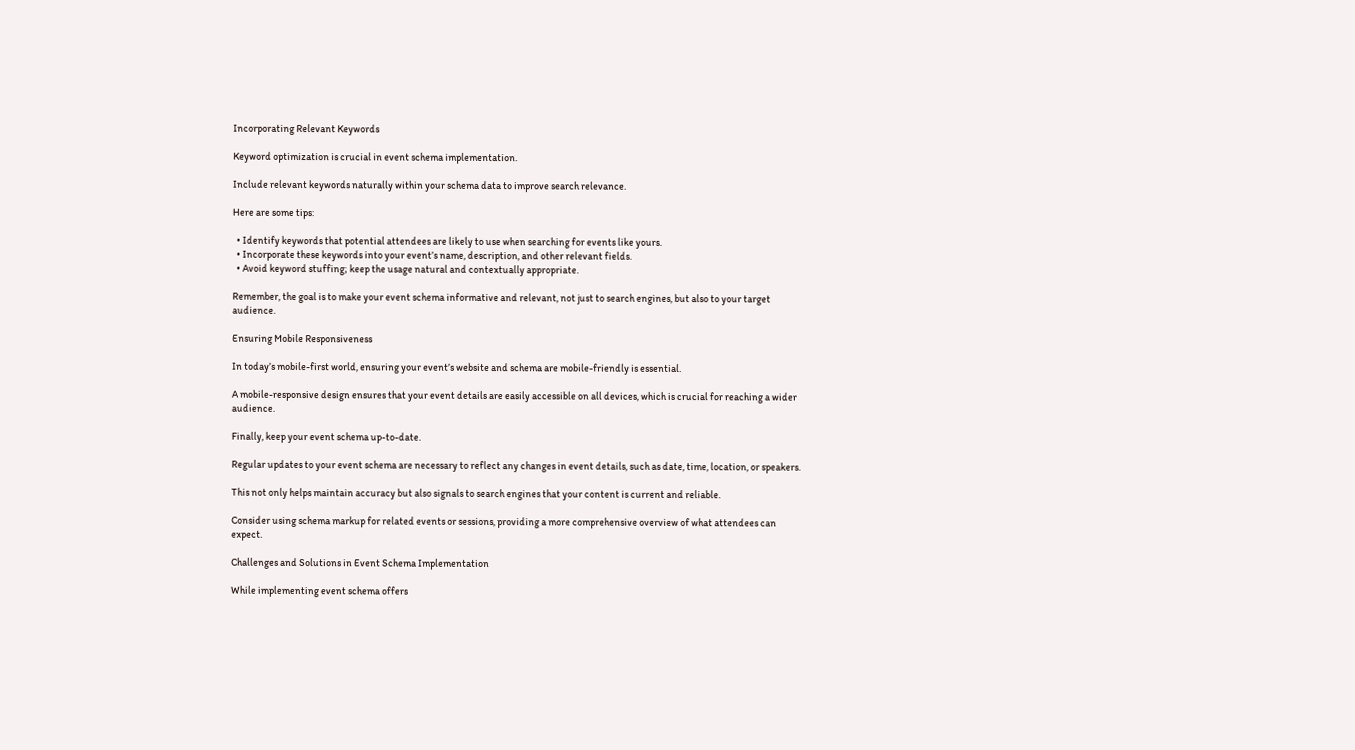Incorporating Relevant Keywords

Keyword optimization is crucial in event schema implementation.

Include relevant keywords naturally within your schema data to improve search relevance.

Here are some tips:

  • Identify keywords that potential attendees are likely to use when searching for events like yours.
  • Incorporate these keywords into your event’s name, description, and other relevant fields.
  • Avoid keyword stuffing; keep the usage natural and contextually appropriate.

Remember, the goal is to make your event schema informative and relevant, not just to search engines, but also to your target audience.

Ensuring Mobile Responsiveness

In today’s mobile-first world, ensuring your event’s website and schema are mobile-friendly is essential.

A mobile-responsive design ensures that your event details are easily accessible on all devices, which is crucial for reaching a wider audience.

Finally, keep your event schema up-to-date.

Regular updates to your event schema are necessary to reflect any changes in event details, such as date, time, location, or speakers.

This not only helps maintain accuracy but also signals to search engines that your content is current and reliable.

Consider using schema markup for related events or sessions, providing a more comprehensive overview of what attendees can expect.

Challenges and Solutions in Event Schema Implementation

While implementing event schema offers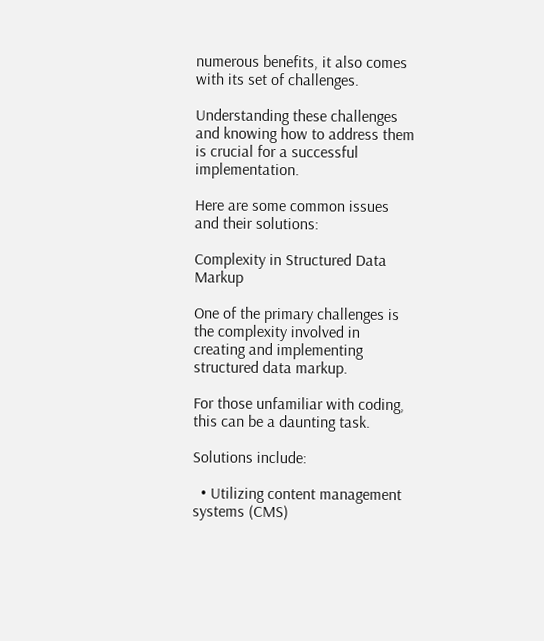numerous benefits, it also comes with its set of challenges.

Understanding these challenges and knowing how to address them is crucial for a successful implementation.

Here are some common issues and their solutions:

Complexity in Structured Data Markup

One of the primary challenges is the complexity involved in creating and implementing structured data markup.

For those unfamiliar with coding, this can be a daunting task.

Solutions include:

  • Utilizing content management systems (CMS)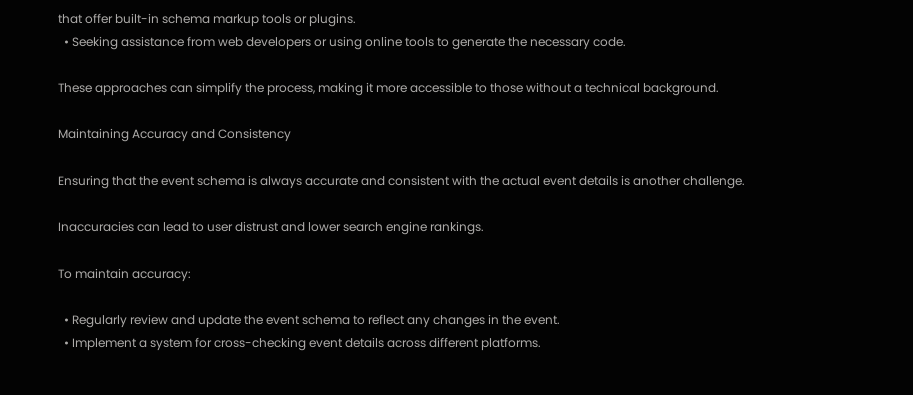that offer built-in schema markup tools or plugins.
  • Seeking assistance from web developers or using online tools to generate the necessary code.

These approaches can simplify the process, making it more accessible to those without a technical background.

Maintaining Accuracy and Consistency

Ensuring that the event schema is always accurate and consistent with the actual event details is another challenge.

Inaccuracies can lead to user distrust and lower search engine rankings.

To maintain accuracy:

  • Regularly review and update the event schema to reflect any changes in the event.
  • Implement a system for cross-checking event details across different platforms.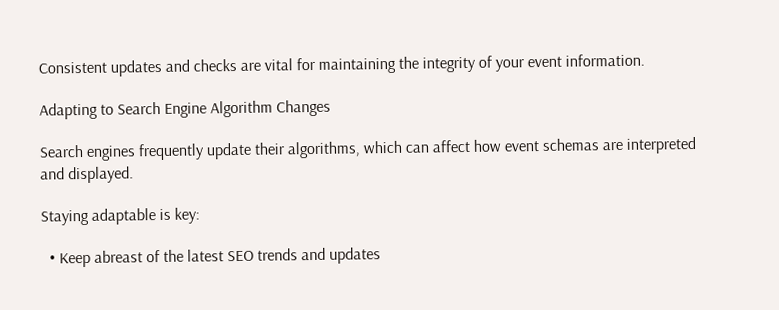Consistent updates and checks are vital for maintaining the integrity of your event information.

Adapting to Search Engine Algorithm Changes

Search engines frequently update their algorithms, which can affect how event schemas are interpreted and displayed.

Staying adaptable is key:

  • Keep abreast of the latest SEO trends and updates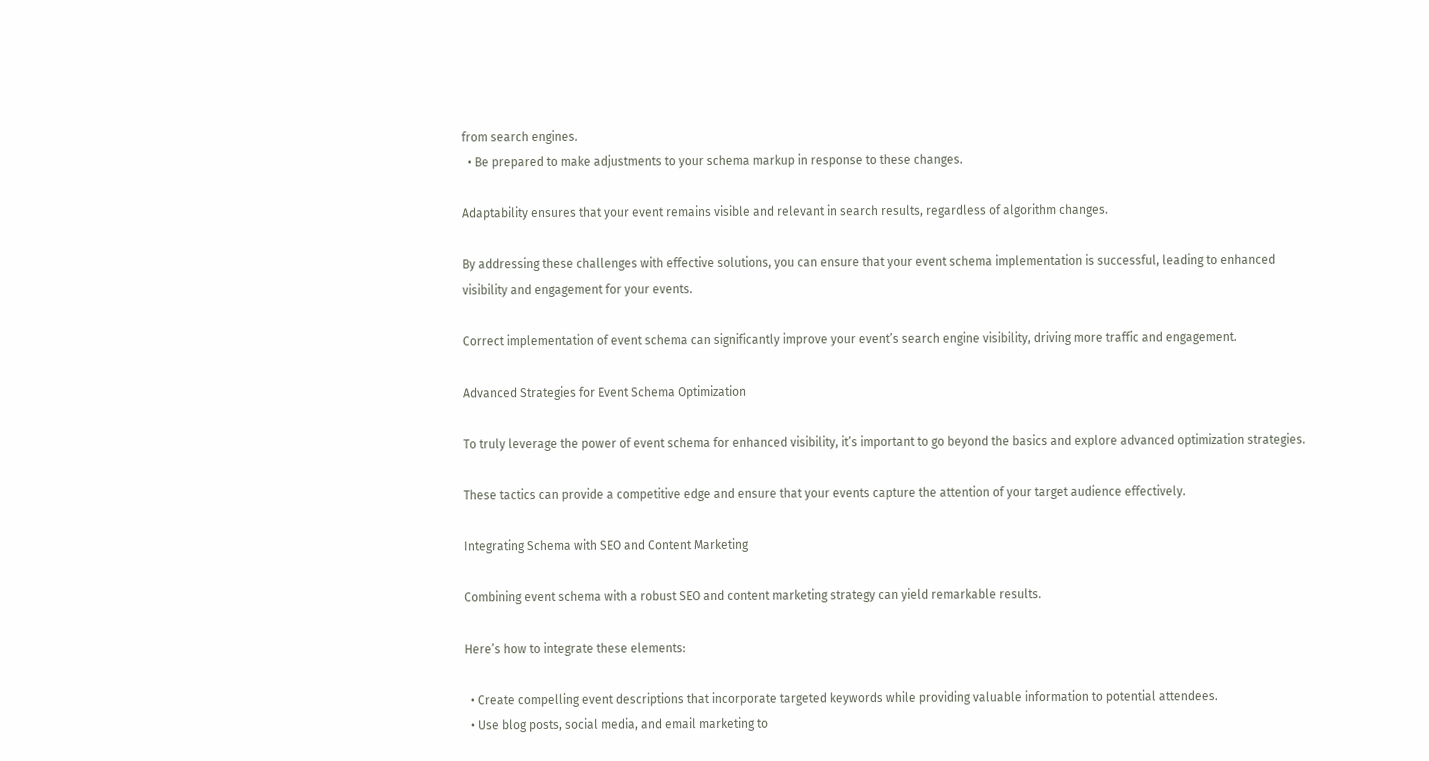from search engines.
  • Be prepared to make adjustments to your schema markup in response to these changes.

Adaptability ensures that your event remains visible and relevant in search results, regardless of algorithm changes.

By addressing these challenges with effective solutions, you can ensure that your event schema implementation is successful, leading to enhanced visibility and engagement for your events.

Correct implementation of event schema can significantly improve your event’s search engine visibility, driving more traffic and engagement.

Advanced Strategies for Event Schema Optimization

To truly leverage the power of event schema for enhanced visibility, it’s important to go beyond the basics and explore advanced optimization strategies.

These tactics can provide a competitive edge and ensure that your events capture the attention of your target audience effectively.

Integrating Schema with SEO and Content Marketing

Combining event schema with a robust SEO and content marketing strategy can yield remarkable results.

Here’s how to integrate these elements:

  • Create compelling event descriptions that incorporate targeted keywords while providing valuable information to potential attendees.
  • Use blog posts, social media, and email marketing to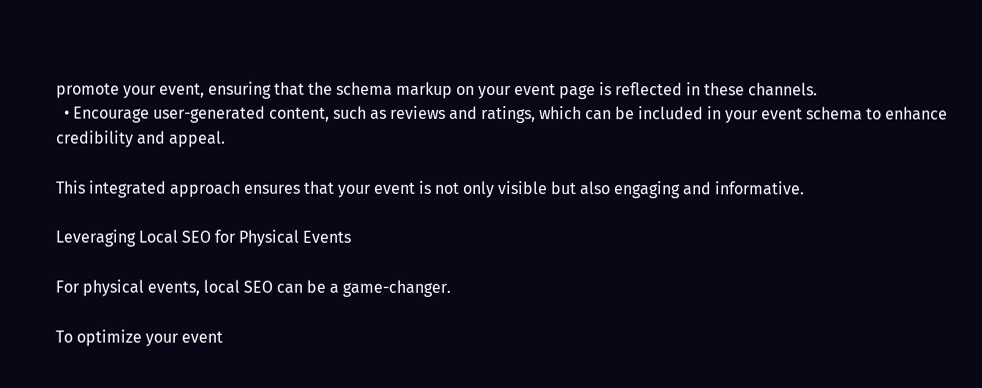promote your event, ensuring that the schema markup on your event page is reflected in these channels.
  • Encourage user-generated content, such as reviews and ratings, which can be included in your event schema to enhance credibility and appeal.

This integrated approach ensures that your event is not only visible but also engaging and informative.

Leveraging Local SEO for Physical Events

For physical events, local SEO can be a game-changer.

To optimize your event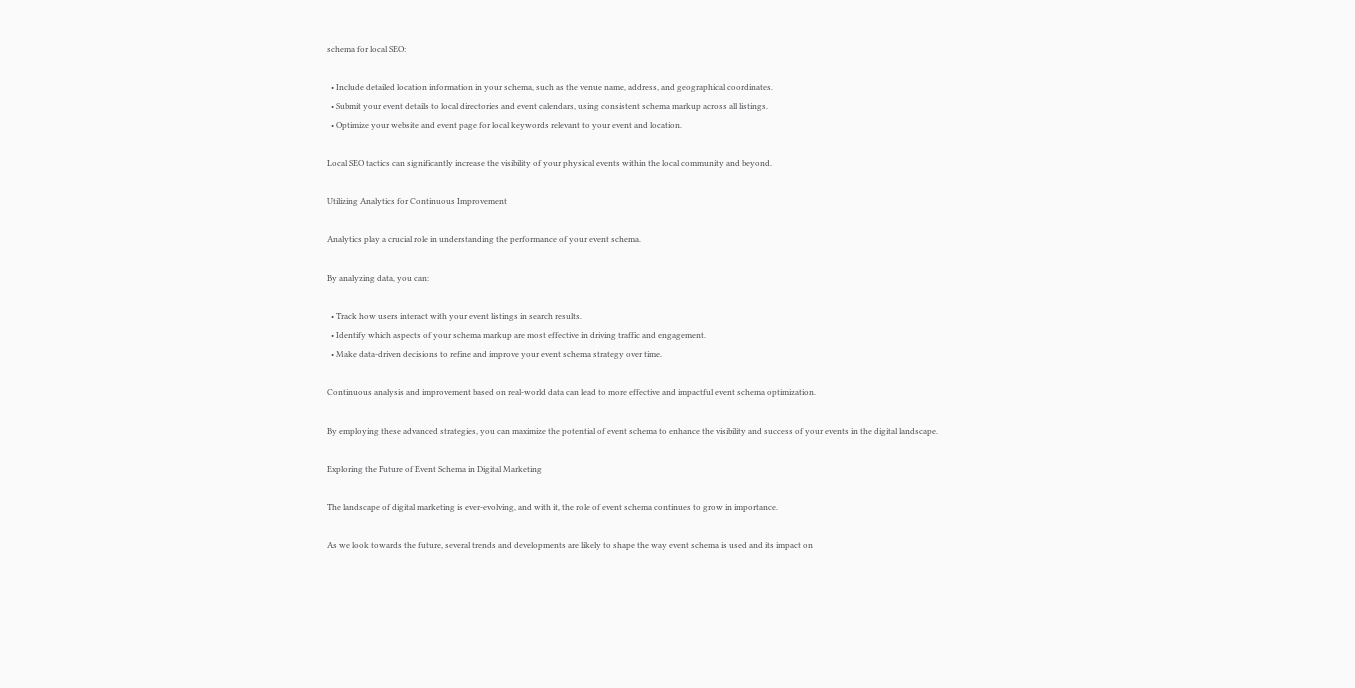schema for local SEO:

  • Include detailed location information in your schema, such as the venue name, address, and geographical coordinates.
  • Submit your event details to local directories and event calendars, using consistent schema markup across all listings.
  • Optimize your website and event page for local keywords relevant to your event and location.

Local SEO tactics can significantly increase the visibility of your physical events within the local community and beyond.

Utilizing Analytics for Continuous Improvement

Analytics play a crucial role in understanding the performance of your event schema.

By analyzing data, you can:

  • Track how users interact with your event listings in search results.
  • Identify which aspects of your schema markup are most effective in driving traffic and engagement.
  • Make data-driven decisions to refine and improve your event schema strategy over time.

Continuous analysis and improvement based on real-world data can lead to more effective and impactful event schema optimization.

By employing these advanced strategies, you can maximize the potential of event schema to enhance the visibility and success of your events in the digital landscape.

Exploring the Future of Event Schema in Digital Marketing

The landscape of digital marketing is ever-evolving, and with it, the role of event schema continues to grow in importance.

As we look towards the future, several trends and developments are likely to shape the way event schema is used and its impact on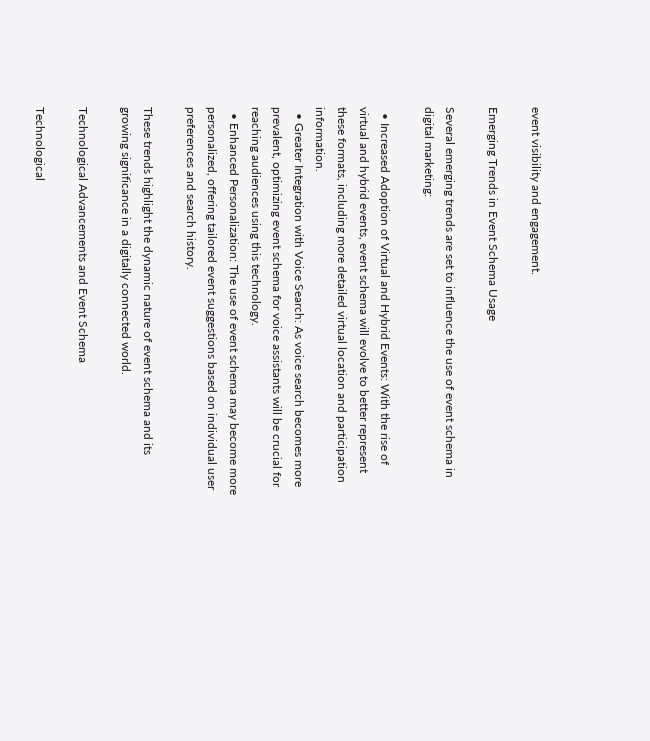event visibility and engagement.

Emerging Trends in Event Schema Usage

Several emerging trends are set to influence the use of event schema in digital marketing:

  • Increased Adoption of Virtual and Hybrid Events: With the rise of virtual and hybrid events, event schema will evolve to better represent these formats, including more detailed virtual location and participation information.
  • Greater Integration with Voice Search: As voice search becomes more prevalent, optimizing event schema for voice assistants will be crucial for reaching audiences using this technology.
  • Enhanced Personalization: The use of event schema may become more personalized, offering tailored event suggestions based on individual user preferences and search history.

These trends highlight the dynamic nature of event schema and its growing significance in a digitally connected world.

Technological Advancements and Event Schema

Technological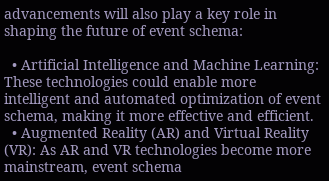advancements will also play a key role in shaping the future of event schema:

  • Artificial Intelligence and Machine Learning: These technologies could enable more intelligent and automated optimization of event schema, making it more effective and efficient.
  • Augmented Reality (AR) and Virtual Reality (VR): As AR and VR technologies become more mainstream, event schema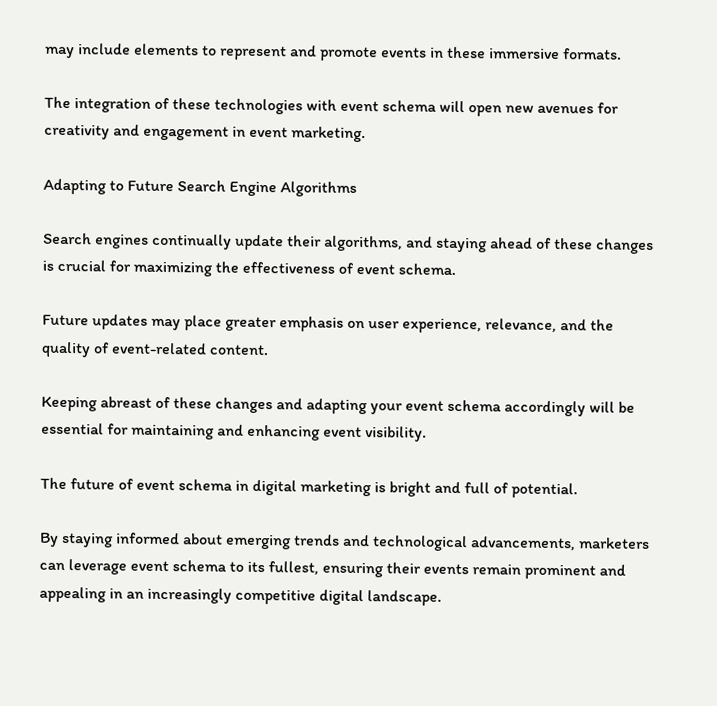may include elements to represent and promote events in these immersive formats.

The integration of these technologies with event schema will open new avenues for creativity and engagement in event marketing.

Adapting to Future Search Engine Algorithms

Search engines continually update their algorithms, and staying ahead of these changes is crucial for maximizing the effectiveness of event schema.

Future updates may place greater emphasis on user experience, relevance, and the quality of event-related content.

Keeping abreast of these changes and adapting your event schema accordingly will be essential for maintaining and enhancing event visibility.

The future of event schema in digital marketing is bright and full of potential.

By staying informed about emerging trends and technological advancements, marketers can leverage event schema to its fullest, ensuring their events remain prominent and appealing in an increasingly competitive digital landscape.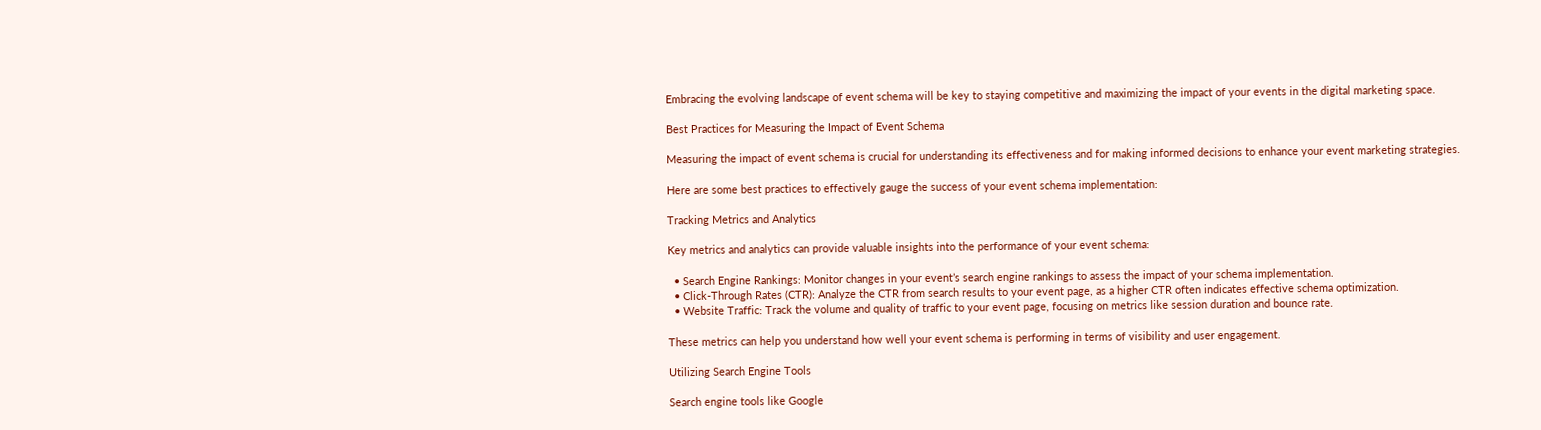Embracing the evolving landscape of event schema will be key to staying competitive and maximizing the impact of your events in the digital marketing space.

Best Practices for Measuring the Impact of Event Schema

Measuring the impact of event schema is crucial for understanding its effectiveness and for making informed decisions to enhance your event marketing strategies.

Here are some best practices to effectively gauge the success of your event schema implementation:

Tracking Metrics and Analytics

Key metrics and analytics can provide valuable insights into the performance of your event schema:

  • Search Engine Rankings: Monitor changes in your event’s search engine rankings to assess the impact of your schema implementation.
  • Click-Through Rates (CTR): Analyze the CTR from search results to your event page, as a higher CTR often indicates effective schema optimization.
  • Website Traffic: Track the volume and quality of traffic to your event page, focusing on metrics like session duration and bounce rate.

These metrics can help you understand how well your event schema is performing in terms of visibility and user engagement.

Utilizing Search Engine Tools

Search engine tools like Google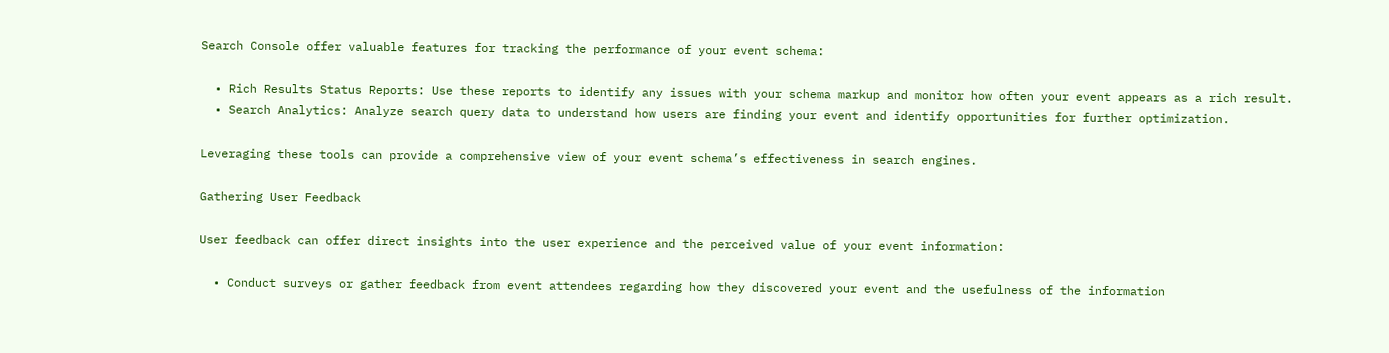Search Console offer valuable features for tracking the performance of your event schema:

  • Rich Results Status Reports: Use these reports to identify any issues with your schema markup and monitor how often your event appears as a rich result.
  • Search Analytics: Analyze search query data to understand how users are finding your event and identify opportunities for further optimization.

Leveraging these tools can provide a comprehensive view of your event schema’s effectiveness in search engines.

Gathering User Feedback

User feedback can offer direct insights into the user experience and the perceived value of your event information:

  • Conduct surveys or gather feedback from event attendees regarding how they discovered your event and the usefulness of the information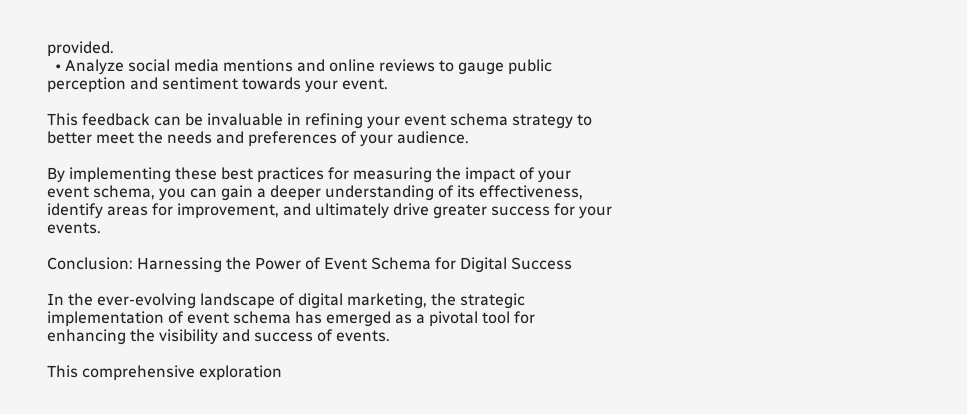provided.
  • Analyze social media mentions and online reviews to gauge public perception and sentiment towards your event.

This feedback can be invaluable in refining your event schema strategy to better meet the needs and preferences of your audience.

By implementing these best practices for measuring the impact of your event schema, you can gain a deeper understanding of its effectiveness, identify areas for improvement, and ultimately drive greater success for your events.

Conclusion: Harnessing the Power of Event Schema for Digital Success

In the ever-evolving landscape of digital marketing, the strategic implementation of event schema has emerged as a pivotal tool for enhancing the visibility and success of events.

This comprehensive exploration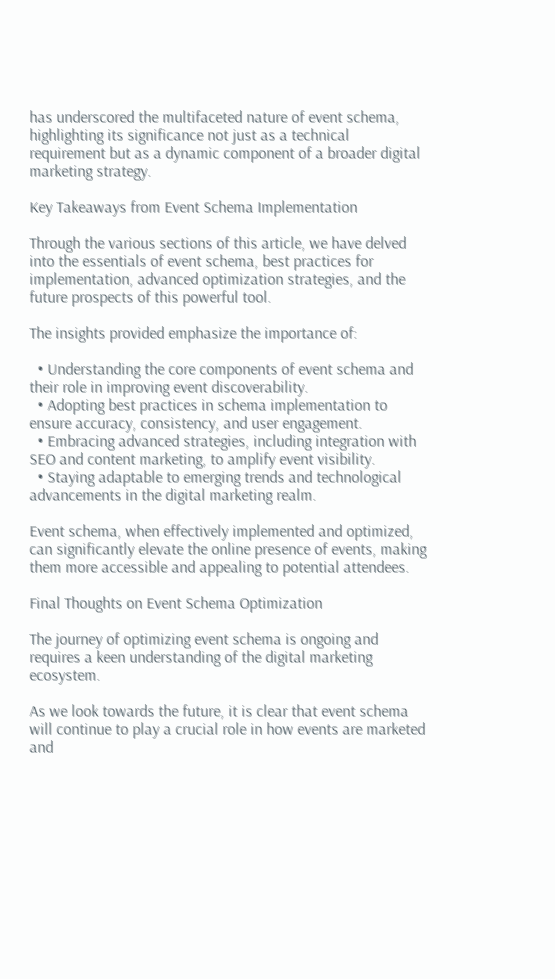has underscored the multifaceted nature of event schema, highlighting its significance not just as a technical requirement but as a dynamic component of a broader digital marketing strategy.

Key Takeaways from Event Schema Implementation

Through the various sections of this article, we have delved into the essentials of event schema, best practices for implementation, advanced optimization strategies, and the future prospects of this powerful tool.

The insights provided emphasize the importance of:

  • Understanding the core components of event schema and their role in improving event discoverability.
  • Adopting best practices in schema implementation to ensure accuracy, consistency, and user engagement.
  • Embracing advanced strategies, including integration with SEO and content marketing, to amplify event visibility.
  • Staying adaptable to emerging trends and technological advancements in the digital marketing realm.

Event schema, when effectively implemented and optimized, can significantly elevate the online presence of events, making them more accessible and appealing to potential attendees.

Final Thoughts on Event Schema Optimization

The journey of optimizing event schema is ongoing and requires a keen understanding of the digital marketing ecosystem.

As we look towards the future, it is clear that event schema will continue to play a crucial role in how events are marketed and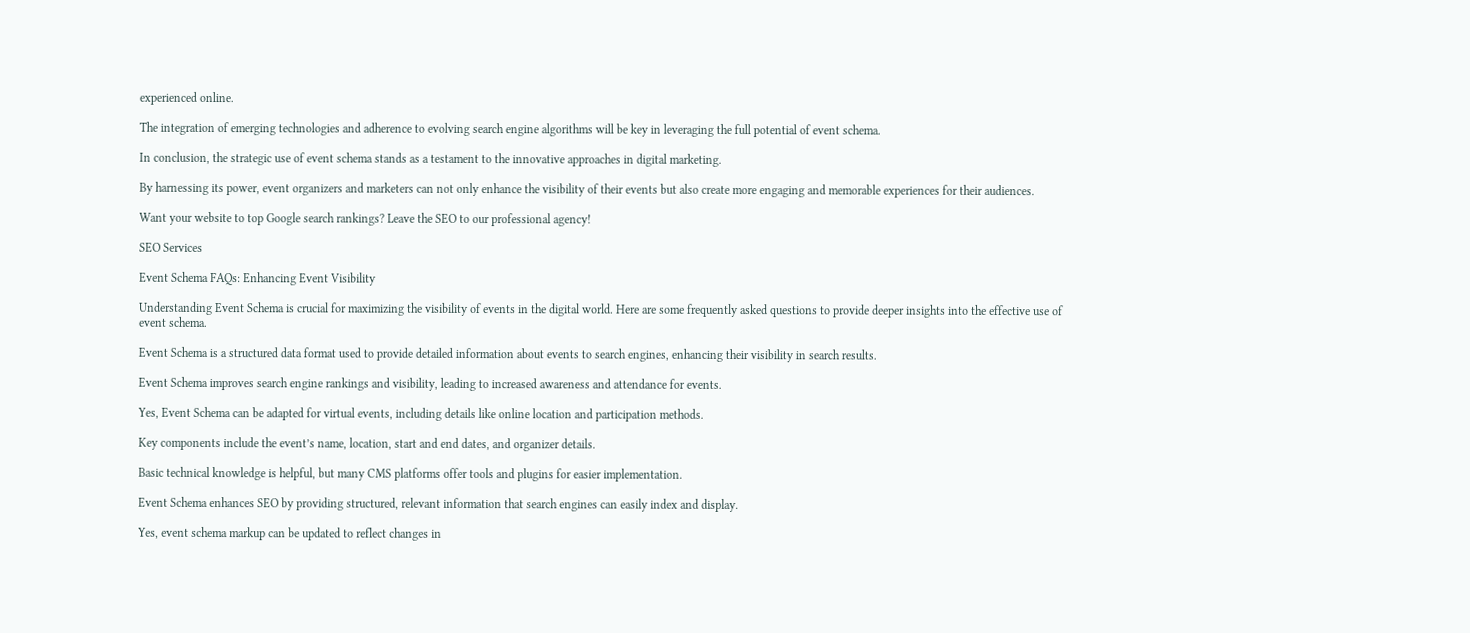experienced online.

The integration of emerging technologies and adherence to evolving search engine algorithms will be key in leveraging the full potential of event schema.

In conclusion, the strategic use of event schema stands as a testament to the innovative approaches in digital marketing.

By harnessing its power, event organizers and marketers can not only enhance the visibility of their events but also create more engaging and memorable experiences for their audiences.

Want your website to top Google search rankings? Leave the SEO to our professional agency!

SEO Services

Event Schema FAQs: Enhancing Event Visibility

Understanding Event Schema is crucial for maximizing the visibility of events in the digital world. Here are some frequently asked questions to provide deeper insights into the effective use of event schema.

Event Schema is a structured data format used to provide detailed information about events to search engines, enhancing their visibility in search results.

Event Schema improves search engine rankings and visibility, leading to increased awareness and attendance for events.

Yes, Event Schema can be adapted for virtual events, including details like online location and participation methods.

Key components include the event’s name, location, start and end dates, and organizer details.

Basic technical knowledge is helpful, but many CMS platforms offer tools and plugins for easier implementation.

Event Schema enhances SEO by providing structured, relevant information that search engines can easily index and display.

Yes, event schema markup can be updated to reflect changes in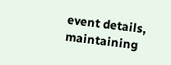event details, maintaining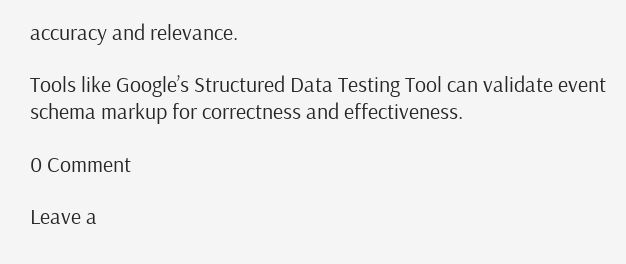accuracy and relevance.

Tools like Google’s Structured Data Testing Tool can validate event schema markup for correctness and effectiveness.

0 Comment

Leave a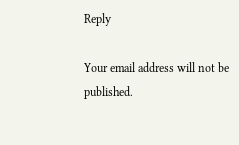Reply

Your email address will not be published.